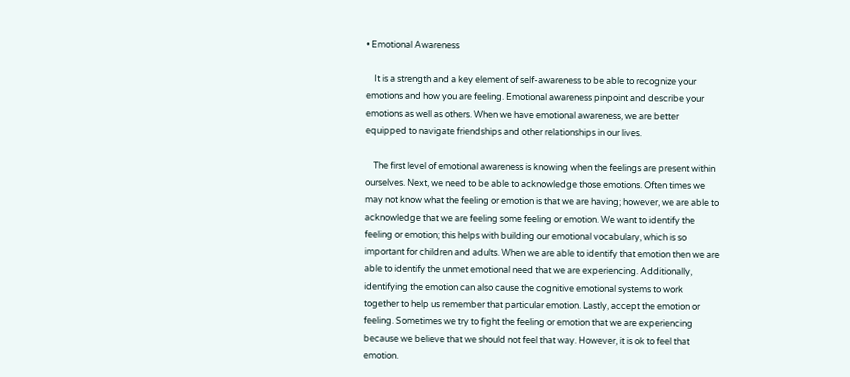• Emotional Awareness

    It is a strength and a key element of self-awareness to be able to recognize your emotions and how you are feeling. Emotional awareness pinpoint and describe your emotions as well as others. When we have emotional awareness, we are better equipped to navigate friendships and other relationships in our lives.

    The first level of emotional awareness is knowing when the feelings are present within ourselves. Next, we need to be able to acknowledge those emotions. Often times we may not know what the feeling or emotion is that we are having; however, we are able to acknowledge that we are feeling some feeling or emotion. We want to identify the feeling or emotion; this helps with building our emotional vocabulary, which is so important for children and adults. When we are able to identify that emotion then we are able to identify the unmet emotional need that we are experiencing. Additionally, identifying the emotion can also cause the cognitive emotional systems to work together to help us remember that particular emotion. Lastly, accept the emotion or feeling. Sometimes we try to fight the feeling or emotion that we are experiencing because we believe that we should not feel that way. However, it is ok to feel that emotion.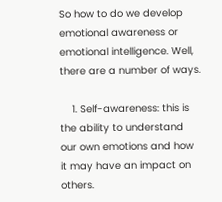So how to do we develop emotional awareness or emotional intelligence. Well, there are a number of ways.

    1. Self-awareness: this is the ability to understand our own emotions and how it may have an impact on others.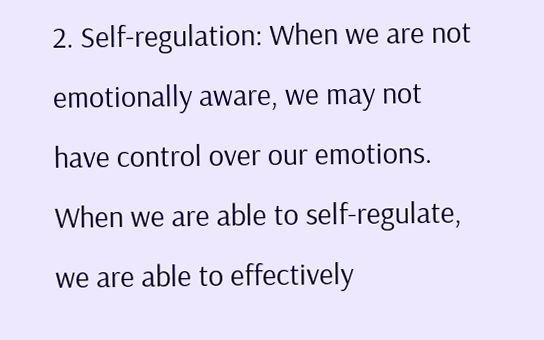2. Self-regulation: When we are not emotionally aware, we may not have control over our emotions. When we are able to self-regulate, we are able to effectively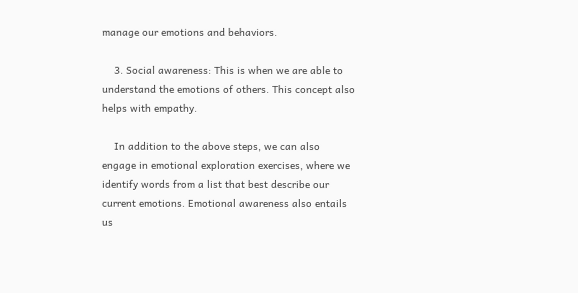manage our emotions and behaviors.

    3. Social awareness: This is when we are able to understand the emotions of others. This concept also helps with empathy.

    In addition to the above steps, we can also engage in emotional exploration exercises, where we identify words from a list that best describe our current emotions. Emotional awareness also entails us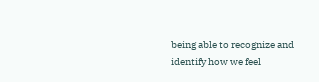being able to recognize and identify how we feel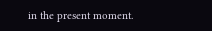in the present moment.